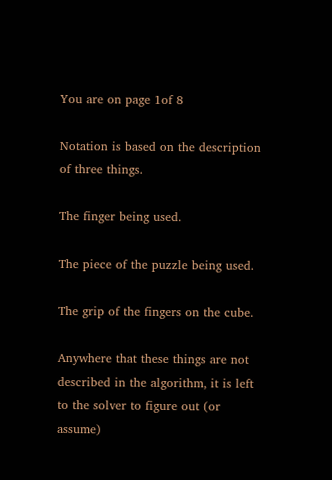You are on page 1of 8

Notation is based on the description of three things.

The finger being used.

The piece of the puzzle being used.

The grip of the fingers on the cube.

Anywhere that these things are not described in the algorithm, it is left to the solver to figure out (or assume)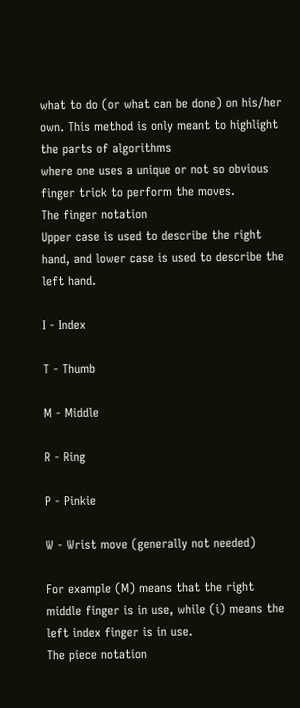what to do (or what can be done) on his/her own. This method is only meant to highlight the parts of algorithms
where one uses a unique or not so obvious finger trick to perform the moves.
The finger notation
Upper case is used to describe the right hand, and lower case is used to describe the left hand.

I - Index

T - Thumb

M - Middle

R - Ring

P - Pinkie

W - Wrist move (generally not needed)

For example (M) means that the right middle finger is in use, while (i) means the left index finger is in use.
The piece notation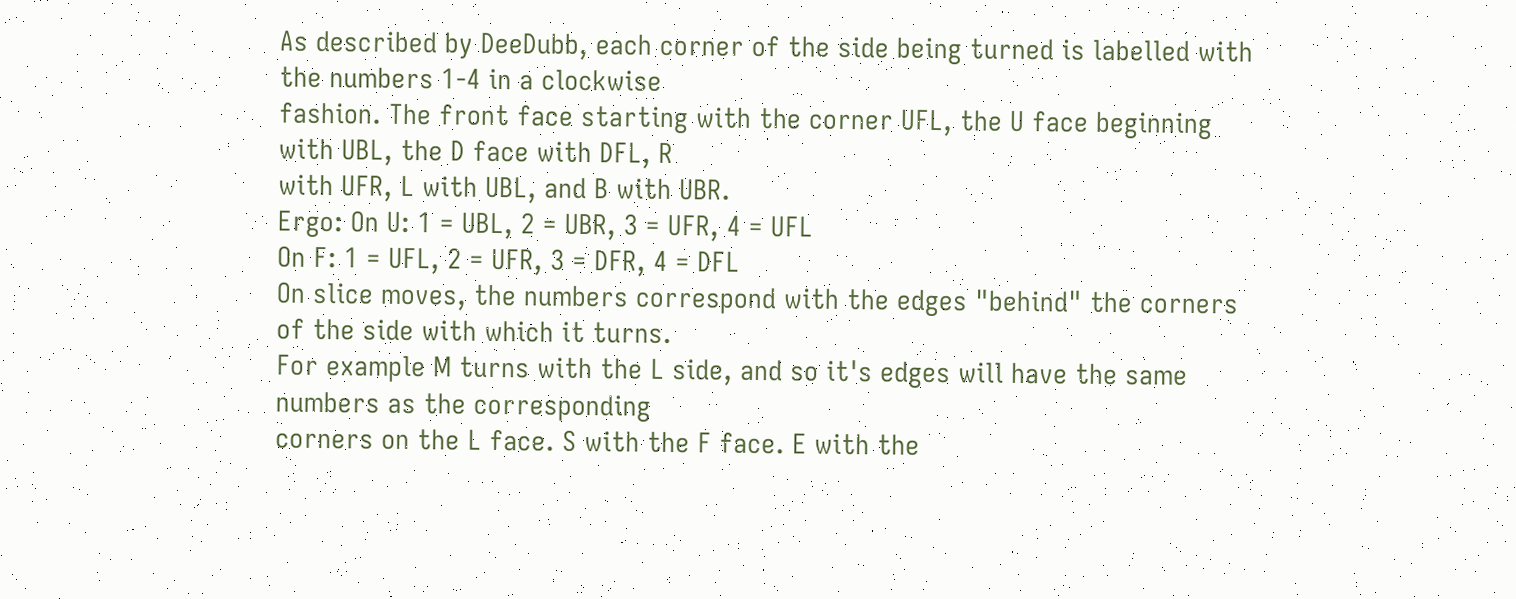As described by DeeDubb, each corner of the side being turned is labelled with the numbers 1-4 in a clockwise
fashion. The front face starting with the corner UFL, the U face beginning with UBL, the D face with DFL, R
with UFR, L with UBL, and B with UBR.
Ergo: On U: 1 = UBL, 2 = UBR, 3 = UFR, 4 = UFL
On F: 1 = UFL, 2 = UFR, 3 = DFR, 4 = DFL
On slice moves, the numbers correspond with the edges "behind" the corners of the side with which it turns.
For example M turns with the L side, and so it's edges will have the same numbers as the corresponding
corners on the L face. S with the F face. E with the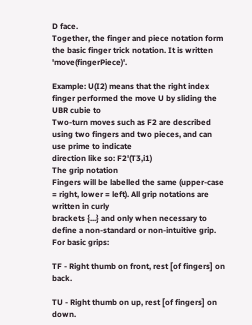D face.
Together, the finger and piece notation form the basic finger trick notation. It is written 'move(fingerPiece)'.

Example: U(I2) means that the right index finger performed the move U by sliding the UBR cubie to
Two-turn moves such as F2 are described using two fingers and two pieces, and can use prime to indicate
direction like so: F2'(T3,i1)
The grip notation
Fingers will be labelled the same (upper-case = right, lower = left). All grip notations are written in curly
brackets {...} and only when necessary to define a non-standard or non-intuitive grip.
For basic grips:

TF - Right thumb on front, rest [of fingers] on back.

TU - Right thumb on up, rest [of fingers] on down.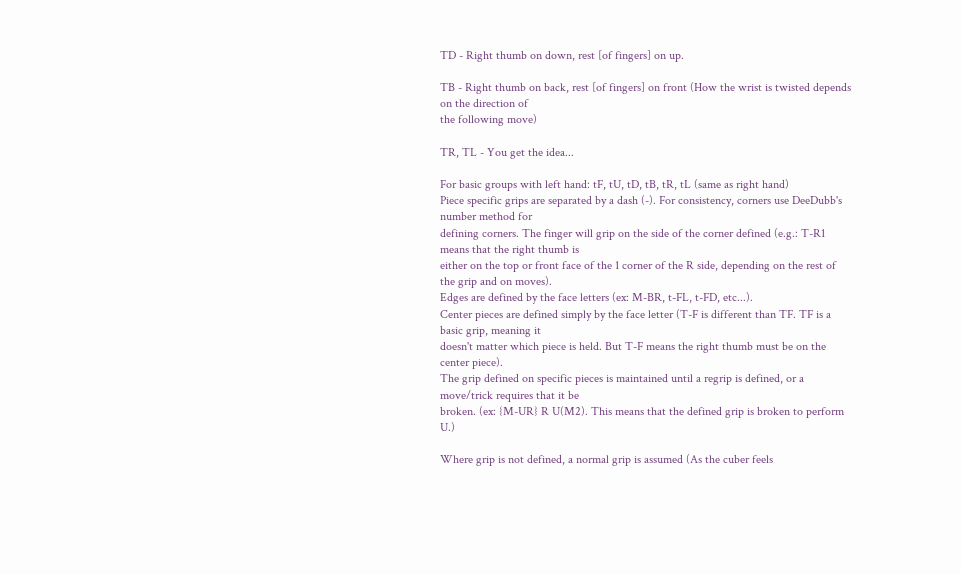TD - Right thumb on down, rest [of fingers] on up.

TB - Right thumb on back, rest [of fingers] on front (How the wrist is twisted depends on the direction of
the following move)

TR, TL - You get the idea...

For basic groups with left hand: tF, tU, tD, tB, tR, tL (same as right hand)
Piece specific grips are separated by a dash (-). For consistency, corners use DeeDubb's number method for
defining corners. The finger will grip on the side of the corner defined (e.g.: T-R1 means that the right thumb is
either on the top or front face of the 1 corner of the R side, depending on the rest of the grip and on moves).
Edges are defined by the face letters (ex: M-BR, t-FL, t-FD, etc...).
Center pieces are defined simply by the face letter (T-F is different than TF. TF is a basic grip, meaning it
doesn't matter which piece is held. But T-F means the right thumb must be on the center piece).
The grip defined on specific pieces is maintained until a regrip is defined, or a move/trick requires that it be
broken. (ex: {M-UR} R U(M2). This means that the defined grip is broken to perform U.)

Where grip is not defined, a normal grip is assumed (As the cuber feels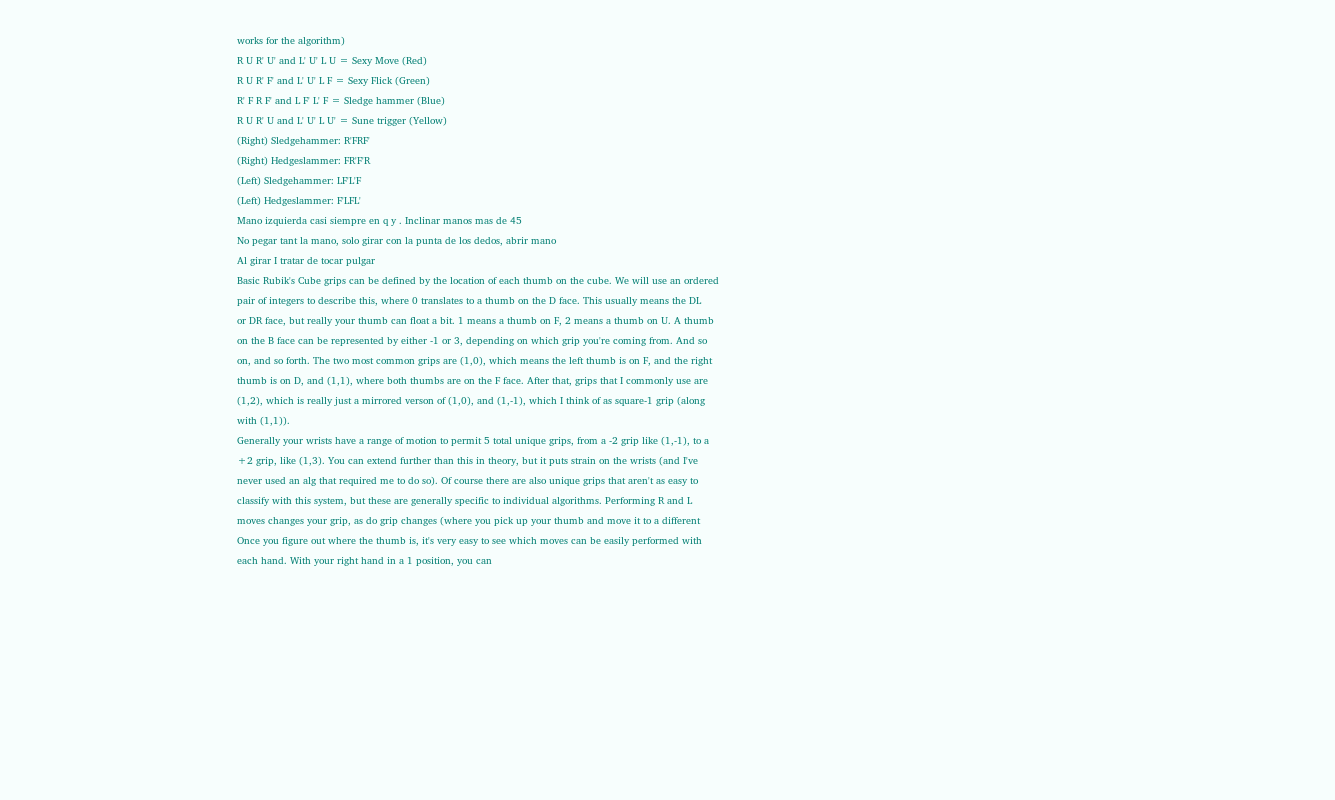works for the algorithm)
R U R' U' and L' U' L U = Sexy Move (Red)
R U R' F' and L' U' L F = Sexy Flick (Green)
R' F R F' and L F' L' F = Sledge hammer (Blue)
R U R' U and L' U' L U' = Sune trigger (Yellow)
(Right) Sledgehammer: R'FRF'
(Right) Hedgeslammer: FR'F'R
(Left) Sledgehammer: LF'L'F
(Left) Hedgeslammer: F'LFL'
Mano izquierda casi siempre en q y . Inclinar manos mas de 45
No pegar tant la mano, solo girar con la punta de los dedos, abrir mano
Al girar I tratar de tocar pulgar
Basic Rubik's Cube grips can be defined by the location of each thumb on the cube. We will use an ordered
pair of integers to describe this, where 0 translates to a thumb on the D face. This usually means the DL
or DR face, but really your thumb can float a bit. 1 means a thumb on F, 2 means a thumb on U. A thumb
on the B face can be represented by either -1 or 3, depending on which grip you're coming from. And so
on, and so forth. The two most common grips are (1,0), which means the left thumb is on F, and the right
thumb is on D, and (1,1), where both thumbs are on the F face. After that, grips that I commonly use are
(1,2), which is really just a mirrored verson of (1,0), and (1,-1), which I think of as square-1 grip (along
with (1,1)).
Generally your wrists have a range of motion to permit 5 total unique grips, from a -2 grip like (1,-1), to a
+2 grip, like (1,3). You can extend further than this in theory, but it puts strain on the wrists (and I've
never used an alg that required me to do so). Of course there are also unique grips that aren't as easy to
classify with this system, but these are generally specific to individual algorithms. Performing R and L
moves changes your grip, as do grip changes (where you pick up your thumb and move it to a different
Once you figure out where the thumb is, it's very easy to see which moves can be easily performed with
each hand. With your right hand in a 1 position, you can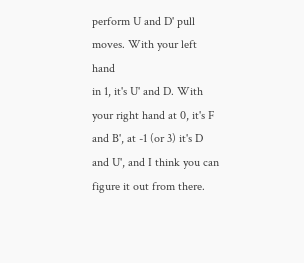perform U and D' pull moves. With your left hand
in 1, it's U' and D. With your right hand at 0, it's F and B', at -1 (or 3) it's D and U', and I think you can
figure it out from there.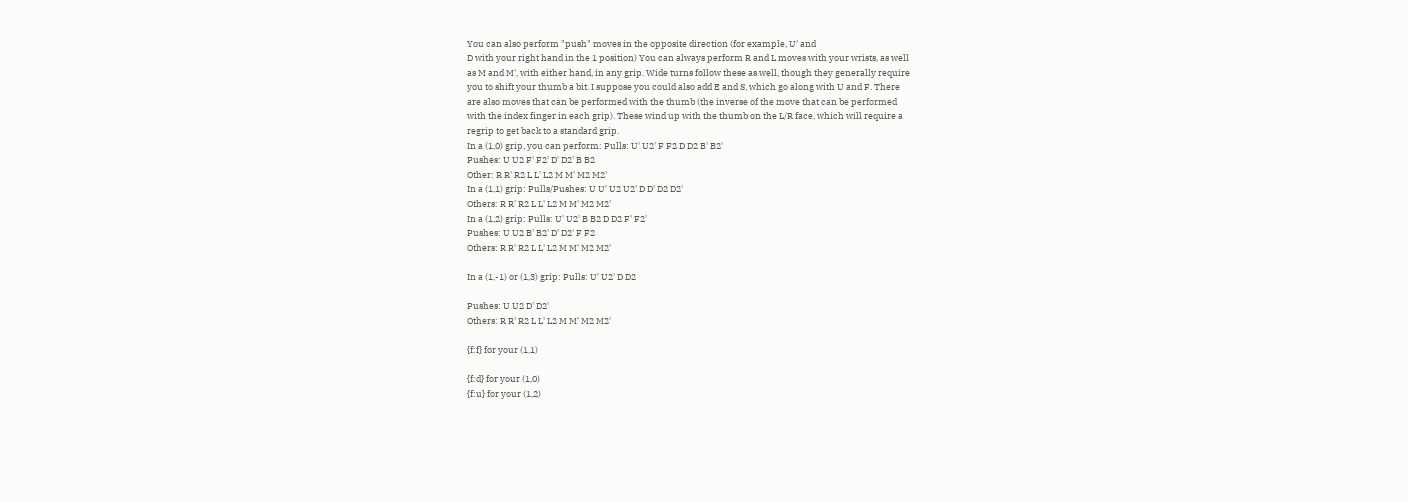You can also perform "push" moves in the opposite direction (for example, U' and
D with your right hand in the 1 position) You can always perform R and L moves with your wrists, as well
as M and M', with either hand, in any grip. Wide turns follow these as well, though they generally require
you to shift your thumb a bit. I suppose you could also add E and S, which go along with U and F. There
are also moves that can be performed with the thumb (the inverse of the move that can be performed
with the index finger in each grip). These wind up with the thumb on the L/R face, which will require a
regrip to get back to a standard grip.
In a (1,0) grip, you can perform: Pulls: U' U2' F F2 D D2 B' B2'
Pushes: U U2 F' F2' D' D2' B B2
Other: R R' R2 L L' L2 M M' M2 M2'
In a (1,1) grip: Pulls/Pushes: U U' U2 U2' D D' D2 D2'
Others: R R' R2 L L' L2 M M' M2 M2'
In a (1,2) grip: Pulls: U' U2' B B2 D D2 F' F2'
Pushes: U U2 B' B2' D' D2' F F2
Others: R R' R2 L L' L2 M M' M2 M2'

In a (1,-1) or (1,3) grip: Pulls: U' U2' D D2

Pushes: U U2 D' D2'
Others: R R' R2 L L' L2 M M' M2 M2'

{f:f} for your (1,1)

{f:d} for your (1,0)
{f:u} for your (1,2)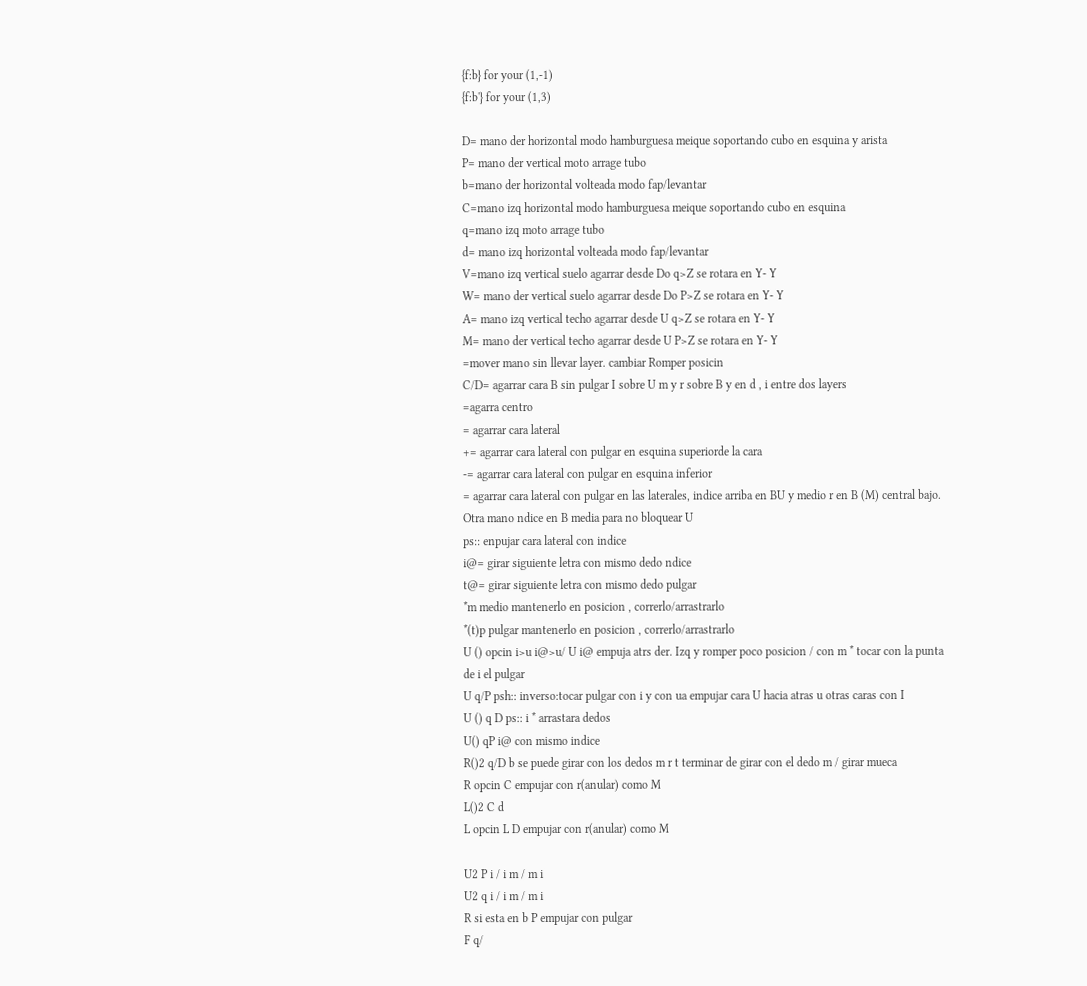{f:b} for your (1,-1)
{f:b'} for your (1,3)

D= mano der horizontal modo hamburguesa meique soportando cubo en esquina y arista
P= mano der vertical moto arrage tubo
b=mano der horizontal volteada modo fap/levantar
C=mano izq horizontal modo hamburguesa meique soportando cubo en esquina
q=mano izq moto arrage tubo
d= mano izq horizontal volteada modo fap/levantar
V=mano izq vertical suelo agarrar desde Do q>Z se rotara en Y- Y
W= mano der vertical suelo agarrar desde Do P>Z se rotara en Y- Y
A= mano izq vertical techo agarrar desde U q>Z se rotara en Y- Y
M= mano der vertical techo agarrar desde U P>Z se rotara en Y- Y
=mover mano sin llevar layer. cambiar Romper posicin
C/D= agarrar cara B sin pulgar I sobre U m y r sobre B y en d , i entre dos layers
=agarra centro
= agarrar cara lateral
+= agarrar cara lateral con pulgar en esquina superiorde la cara
-= agarrar cara lateral con pulgar en esquina inferior
= agarrar cara lateral con pulgar en las laterales, indice arriba en BU y medio r en B (M) central bajo.
Otra mano ndice en B media para no bloquear U
ps:: enpujar cara lateral con indice
i@= girar siguiente letra con mismo dedo ndice
t@= girar siguiente letra con mismo dedo pulgar
*m medio mantenerlo en posicion , correrlo/arrastrarlo
*(t)p pulgar mantenerlo en posicion , correrlo/arrastrarlo
U () opcin i>u i@>u/ U i@ empuja atrs der. Izq y romper poco posicion / con m * tocar con la punta
de i el pulgar
U q/P psh:: inverso:tocar pulgar con i y con ua empujar cara U hacia atras u otras caras con I
U () q D ps:: i * arrastara dedos
U() qP i@ con mismo indice
R()2 q/D b se puede girar con los dedos m r t terminar de girar con el dedo m / girar mueca
R opcin C empujar con r(anular) como M
L()2 C d
L opcin L D empujar con r(anular) como M

U2 P i / i m / m i
U2 q i / i m / m i
R si esta en b P empujar con pulgar
F q/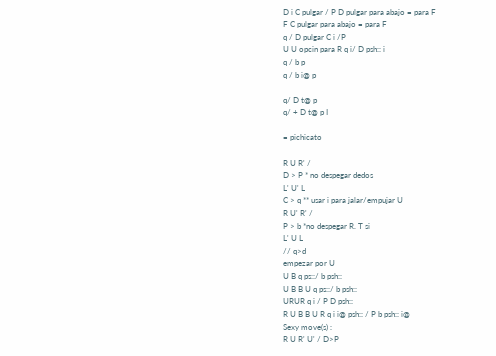D i C pulgar / P D pulgar para abajo = para F
F C pulgar para abajo = para F
q / D pulgar C i /P
U U opcin para R q i/ D psh:: i
q / b p
q / b i@ p

q/ D t@ p
q/ + D t@ p I

= pichicato

R U R' /
D > P * no despegar dedos
L' U' L
C > q ** usar i para jalar/empujar U
R U' R' /
P > b *no despegar R. T si
L' U L
// q>d
empezar por U
U B q ps::/ b psh::
U B B U q ps::/ b psh::
URUR q i / P D psh::
R U B B U R q i i@ psh:: / P b psh:: i@
Sexy move(s) :
R U R' U' / D>P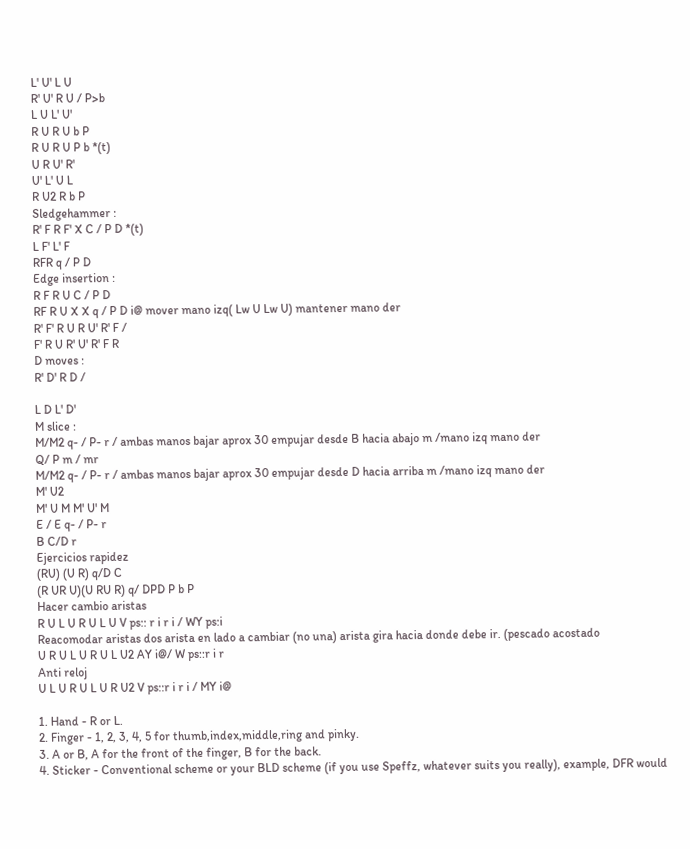L' U' L U
R' U' R U / P>b
L U L' U'
R U R U b P
R U R U P b *(t)
U R U' R'
U' L' U L
R U2 R b P
Sledgehammer :
R' F R F' X C / P D *(t)
L F' L' F
RFR q / P D
Edge insertion :
R F R U C / P D
RF R U X X q / P D i@ mover mano izq( Lw U Lw U) mantener mano der
R' F' R U R U' R' F /
F' R U R' U' R' F R
D moves :
R' D' R D /

L D L' D'
M slice :
M/M2 q- / P- r / ambas manos bajar aprox 30 empujar desde B hacia abajo m /mano izq mano der
Q/ P m / mr
M/M2 q- / P- r / ambas manos bajar aprox 30 empujar desde D hacia arriba m /mano izq mano der
M' U2
M' U M M' U' M
E / E q- / P- r
B C/D r
Ejercicios rapidez
(RU) (U R) q/D C
(R UR U)(U RU R) q/ DPD P b P
Hacer cambio aristas
R U L U R U L U V ps:: r i r i / WY ps:i
Reacomodar aristas dos arista en lado a cambiar (no una) arista gira hacia donde debe ir. (pescado acostado
U R U L U R U L U2 AY i@/ W ps::r i r
Anti reloj
U L U R U L U R U2 V ps::r i r i / MY i@

1. Hand - R or L.
2. Finger - 1, 2, 3, 4, 5 for thumb,index,middle,ring and pinky.
3. A or B, A for the front of the finger, B for the back.
4. Sticker - Conventional scheme or your BLD scheme (if you use Speffz, whatever suits you really), example, DFR would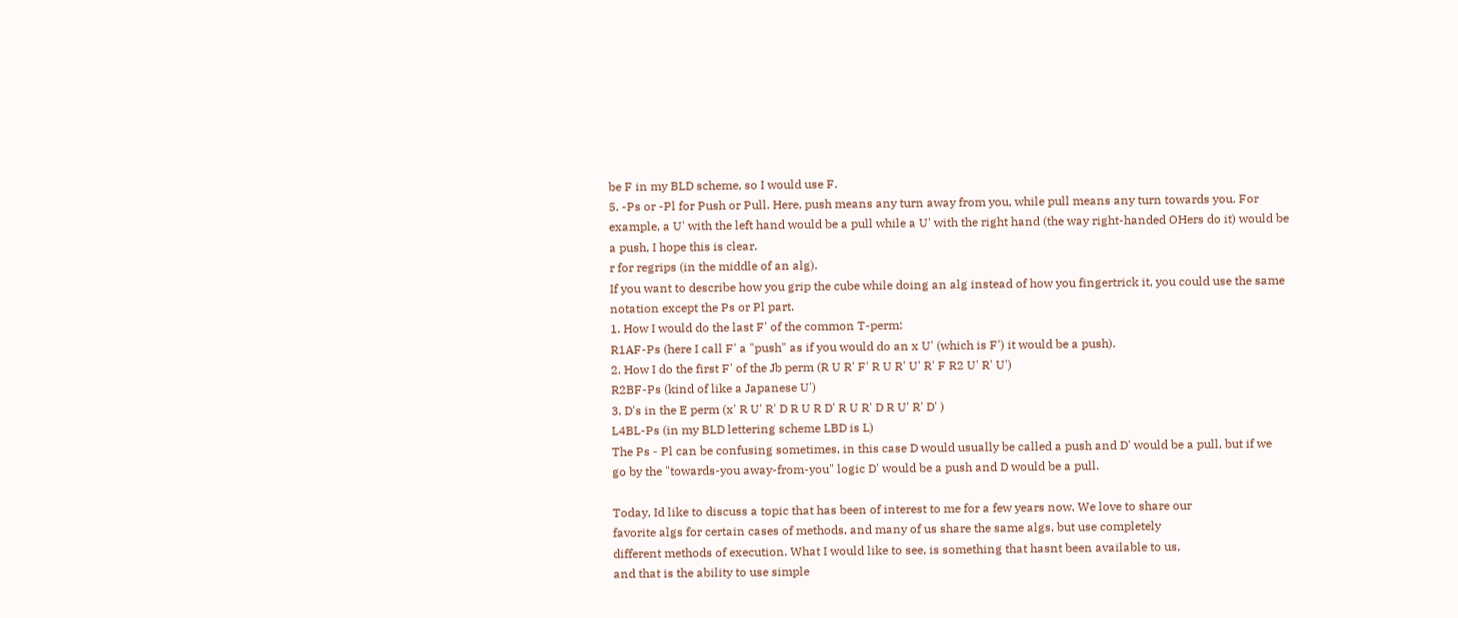be F in my BLD scheme, so I would use F.
5. -Ps or -Pl for Push or Pull. Here, push means any turn away from you, while pull means any turn towards you. For
example, a U' with the left hand would be a pull while a U' with the right hand (the way right-handed OHers do it) would be
a push, I hope this is clear.
r for regrips (in the middle of an alg).
If you want to describe how you grip the cube while doing an alg instead of how you fingertrick it, you could use the same
notation except the Ps or Pl part.
1. How I would do the last F' of the common T-perm:
R1AF-Ps (here I call F' a "push" as if you would do an x U' (which is F') it would be a push).
2. How I do the first F' of the Jb perm (R U R' F' R U R' U' R' F R2 U' R' U')
R2BF-Ps (kind of like a Japanese U')
3. D's in the E perm (x' R U' R' D R U R D' R U R' D R U' R' D' )
L4BL-Ps (in my BLD lettering scheme LBD is L)
The Ps - Pl can be confusing sometimes, in this case D would usually be called a push and D' would be a pull, but if we
go by the "towards-you away-from-you" logic D' would be a push and D would be a pull.

Today, Id like to discuss a topic that has been of interest to me for a few years now. We love to share our
favorite algs for certain cases of methods, and many of us share the same algs, but use completely
different methods of execution. What I would like to see, is something that hasnt been available to us,
and that is the ability to use simple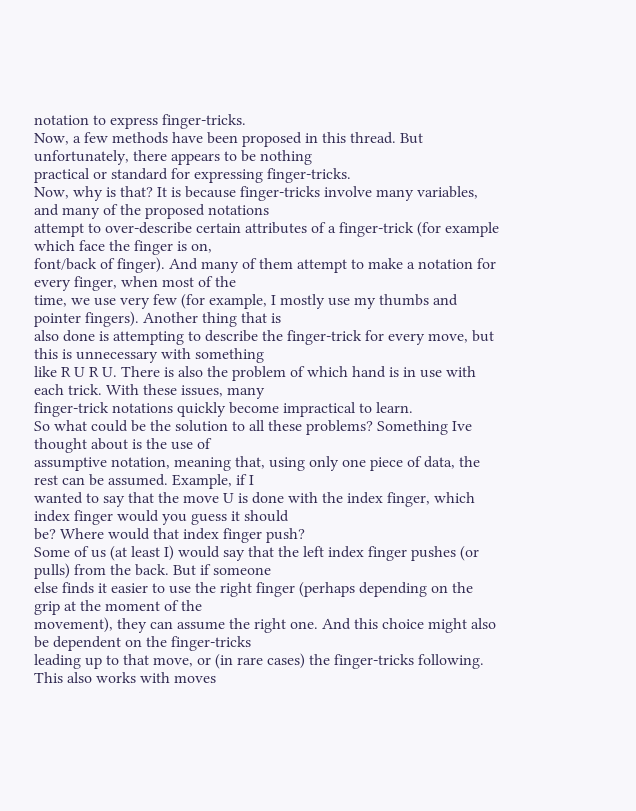notation to express finger-tricks.
Now, a few methods have been proposed in this thread. But unfortunately, there appears to be nothing
practical or standard for expressing finger-tricks.
Now, why is that? It is because finger-tricks involve many variables, and many of the proposed notations
attempt to over-describe certain attributes of a finger-trick (for example which face the finger is on,
font/back of finger). And many of them attempt to make a notation for every finger, when most of the
time, we use very few (for example, I mostly use my thumbs and pointer fingers). Another thing that is
also done is attempting to describe the finger-trick for every move, but this is unnecessary with something
like R U R U. There is also the problem of which hand is in use with each trick. With these issues, many
finger-trick notations quickly become impractical to learn.
So what could be the solution to all these problems? Something Ive thought about is the use of
assumptive notation, meaning that, using only one piece of data, the rest can be assumed. Example, if I
wanted to say that the move U is done with the index finger, which index finger would you guess it should
be? Where would that index finger push?
Some of us (at least I) would say that the left index finger pushes (or pulls) from the back. But if someone
else finds it easier to use the right finger (perhaps depending on the grip at the moment of the
movement), they can assume the right one. And this choice might also be dependent on the finger-tricks
leading up to that move, or (in rare cases) the finger-tricks following.
This also works with moves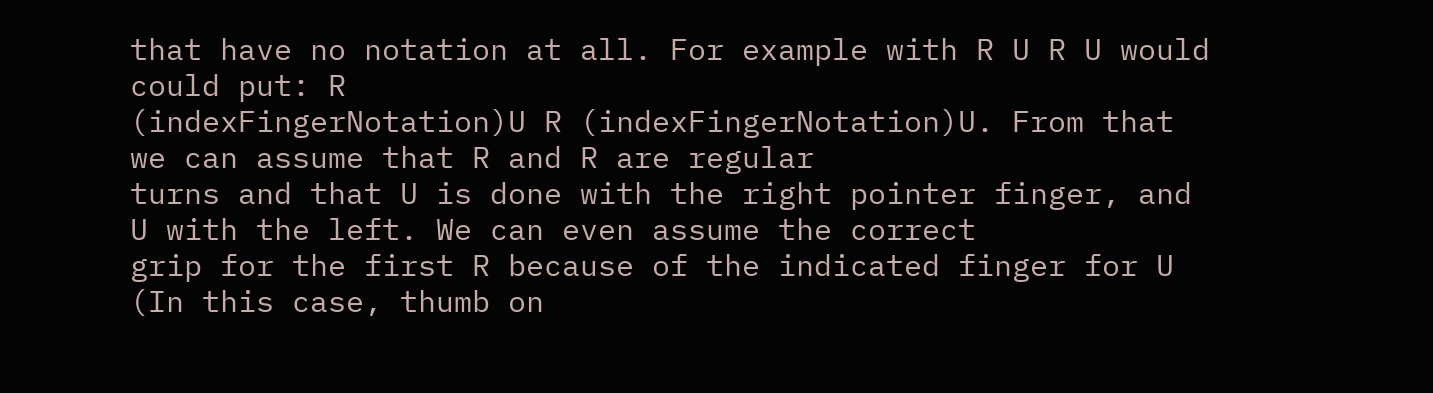that have no notation at all. For example with R U R U would could put: R
(indexFingerNotation)U R (indexFingerNotation)U. From that we can assume that R and R are regular
turns and that U is done with the right pointer finger, and U with the left. We can even assume the correct
grip for the first R because of the indicated finger for U (In this case, thumb on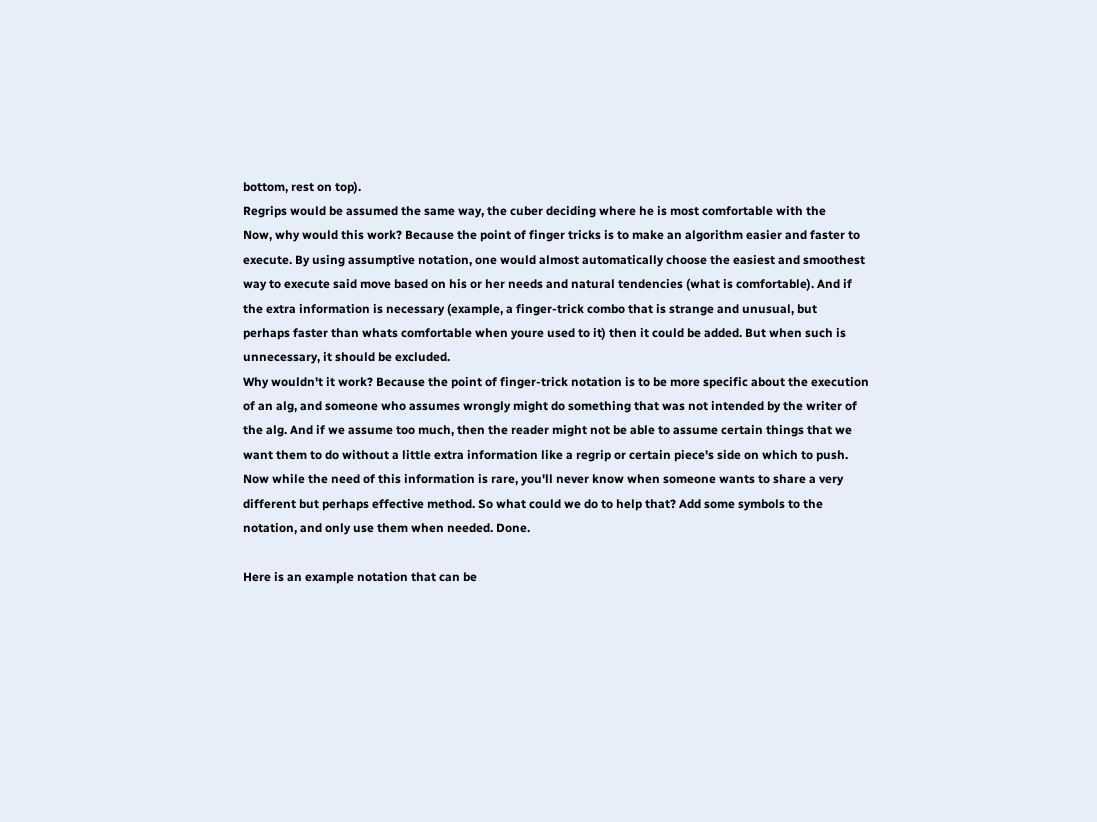bottom, rest on top).
Regrips would be assumed the same way, the cuber deciding where he is most comfortable with the
Now, why would this work? Because the point of finger tricks is to make an algorithm easier and faster to
execute. By using assumptive notation, one would almost automatically choose the easiest and smoothest
way to execute said move based on his or her needs and natural tendencies (what is comfortable). And if
the extra information is necessary (example, a finger-trick combo that is strange and unusual, but
perhaps faster than whats comfortable when youre used to it) then it could be added. But when such is
unnecessary, it should be excluded.
Why wouldn't it work? Because the point of finger-trick notation is to be more specific about the execution
of an alg, and someone who assumes wrongly might do something that was not intended by the writer of
the alg. And if we assume too much, then the reader might not be able to assume certain things that we
want them to do without a little extra information like a regrip or certain piece's side on which to push.
Now while the need of this information is rare, you'll never know when someone wants to share a very
different but perhaps effective method. So what could we do to help that? Add some symbols to the
notation, and only use them when needed. Done.

Here is an example notation that can be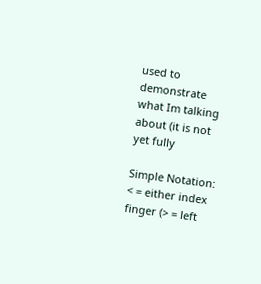used to demonstrate what Im talking about (it is not yet fully

Simple Notation:
< = either index finger (> = left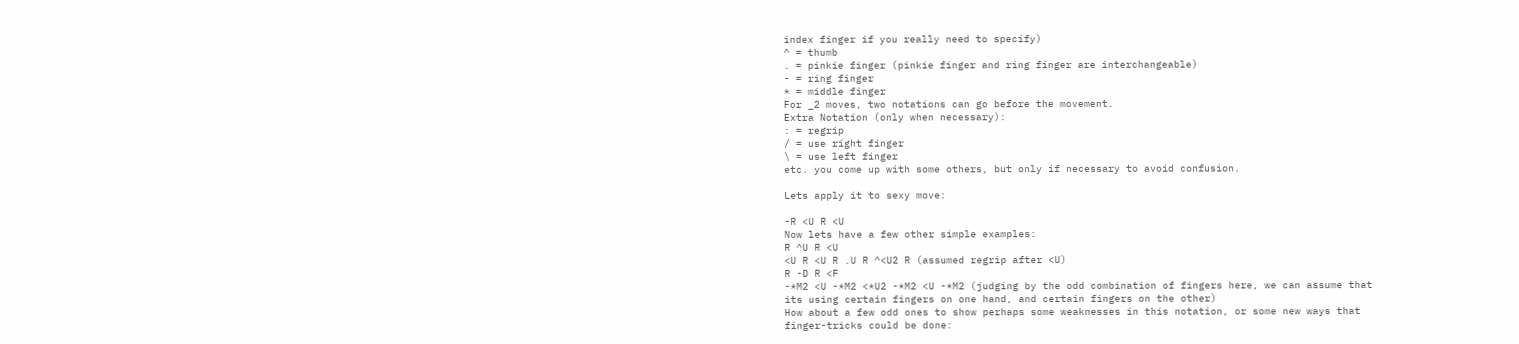index finger if you really need to specify)
^ = thumb
. = pinkie finger (pinkie finger and ring finger are interchangeable)
- = ring finger
* = middle finger
For _2 moves, two notations can go before the movement.
Extra Notation (only when necessary):
: = regrip
/ = use right finger
\ = use left finger
etc. you come up with some others, but only if necessary to avoid confusion.

Lets apply it to sexy move:

-R <U R <U
Now lets have a few other simple examples:
R ^U R <U
<U R <U R .U R ^<U2 R (assumed regrip after <U)
R -D R <F
-*M2 <U -*M2 <*U2 -*M2 <U -*M2 (judging by the odd combination of fingers here, we can assume that
its using certain fingers on one hand, and certain fingers on the other)
How about a few odd ones to show perhaps some weaknesses in this notation, or some new ways that
finger-tricks could be done: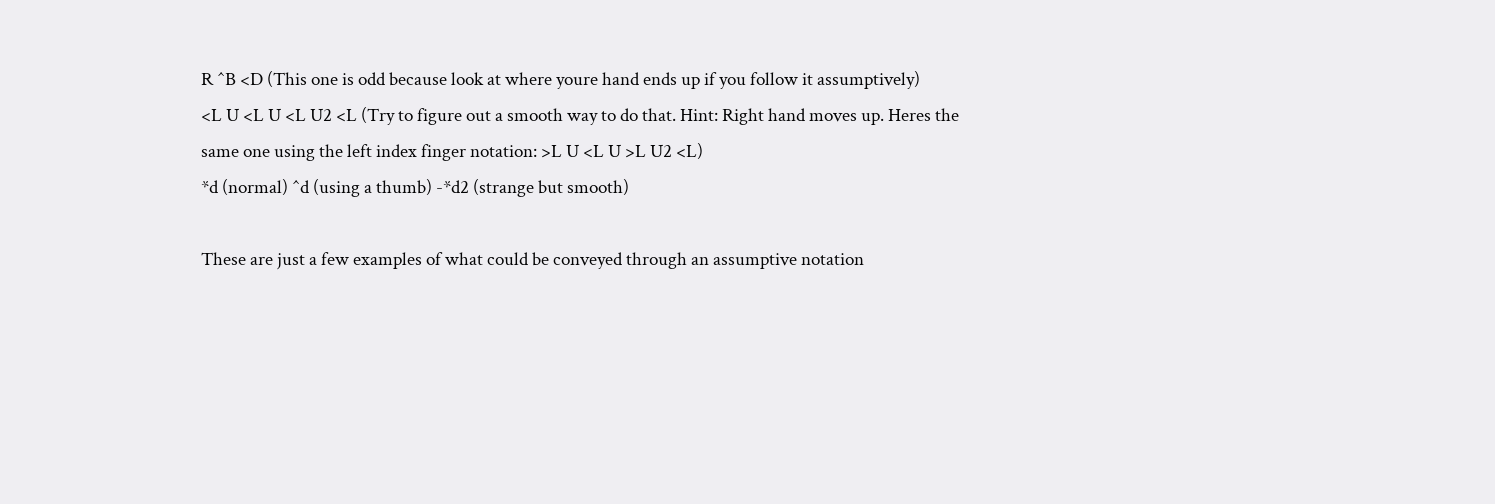R ^B <D (This one is odd because look at where youre hand ends up if you follow it assumptively)
<L U <L U <L U2 <L (Try to figure out a smooth way to do that. Hint: Right hand moves up. Heres the
same one using the left index finger notation: >L U <L U >L U2 <L)
*d (normal) ^d (using a thumb) -*d2 (strange but smooth)

These are just a few examples of what could be conveyed through an assumptive notation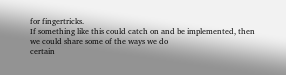for fingertricks.
If something like this could catch on and be implemented, then we could share some of the ways we do
certain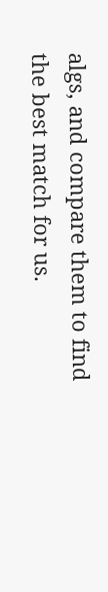algs, and compare them to find the best match for us.